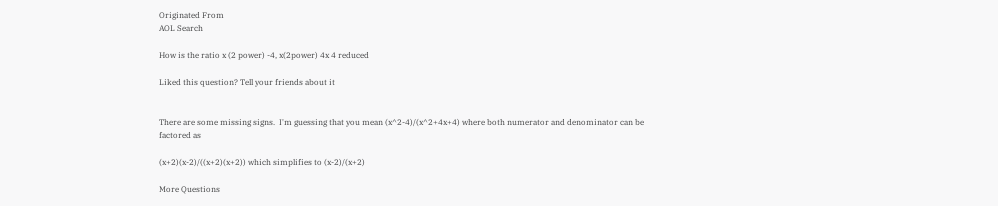Originated From
AOL Search

How is the ratio x (2 power) -4, x(2power) 4x 4 reduced

Liked this question? Tell your friends about it


There are some missing signs.  I'm guessing that you mean (x^2-4)/(x^2+4x+4) where both numerator and denominator can be factored as

(x+2)(x-2)/((x+2)(x+2)) which simplifies to (x-2)/(x+2)

More Questions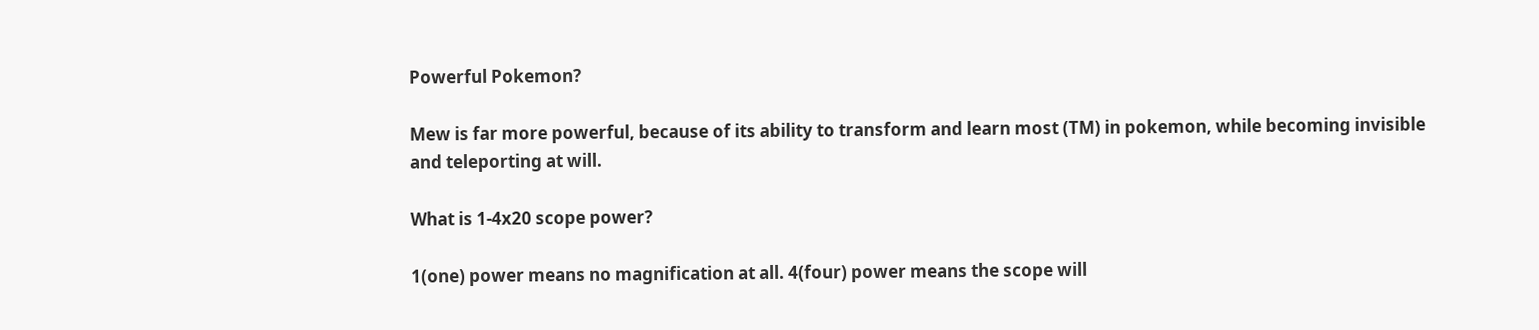Powerful Pokemon?

Mew is far more powerful, because of its ability to transform and learn most (TM) in pokemon, while becoming invisible and teleporting at will.

What is 1-4x20 scope power?

1(one) power means no magnification at all. 4(four) power means the scope will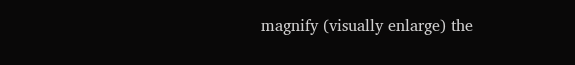magnify (visually enlarge) the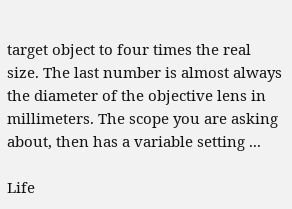target object to four times the real size. The last number is almost always the diameter of the objective lens in millimeters. The scope you are asking about, then has a variable setting ...

Life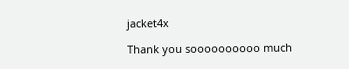jacket4x

Thank you soooooooooo much